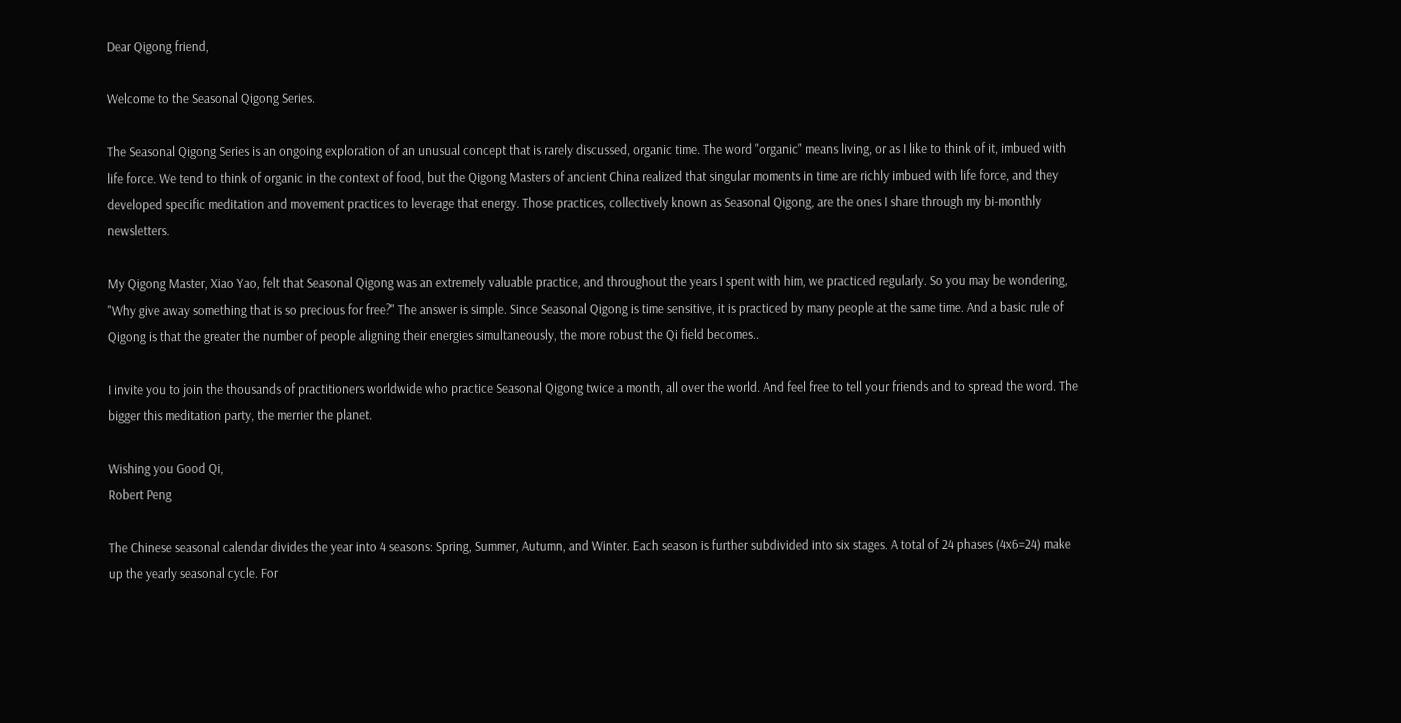Dear Qigong friend,

Welcome to the Seasonal Qigong Series.

The Seasonal Qigong Series is an ongoing exploration of an unusual concept that is rarely discussed, organic time. The word "organic" means living, or as I like to think of it, imbued with life force. We tend to think of organic in the context of food, but the Qigong Masters of ancient China realized that singular moments in time are richly imbued with life force, and they developed specific meditation and movement practices to leverage that energy. Those practices, collectively known as Seasonal Qigong, are the ones I share through my bi-monthly newsletters.

My Qigong Master, Xiao Yao, felt that Seasonal Qigong was an extremely valuable practice, and throughout the years I spent with him, we practiced regularly. So you may be wondering, "Why give away something that is so precious for free?" The answer is simple. Since Seasonal Qigong is time sensitive, it is practiced by many people at the same time. And a basic rule of Qigong is that the greater the number of people aligning their energies simultaneously, the more robust the Qi field becomes..

I invite you to join the thousands of practitioners worldwide who practice Seasonal Qigong twice a month, all over the world. And feel free to tell your friends and to spread the word. The bigger this meditation party, the merrier the planet.

Wishing you Good Qi,
Robert Peng

The Chinese seasonal calendar divides the year into 4 seasons: Spring, Summer, Autumn, and Winter. Each season is further subdivided into six stages. A total of 24 phases (4x6=24) make up the yearly seasonal cycle. For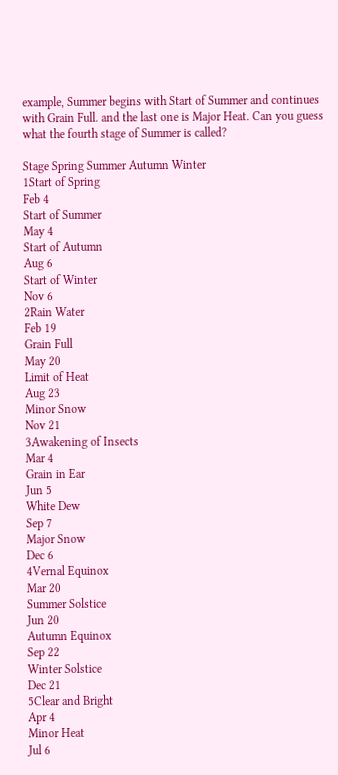example, Summer begins with Start of Summer and continues with Grain Full. and the last one is Major Heat. Can you guess what the fourth stage of Summer is called?

Stage Spring Summer Autumn Winter
1Start of Spring
Feb 4
Start of Summer
May 4
Start of Autumn
Aug 6
Start of Winter
Nov 6
2Rain Water
Feb 19
Grain Full
May 20
Limit of Heat
Aug 23
Minor Snow
Nov 21
3Awakening of Insects
Mar 4
Grain in Ear
Jun 5
White Dew
Sep 7
Major Snow
Dec 6
4Vernal Equinox
Mar 20
Summer Solstice
Jun 20
Autumn Equinox
Sep 22
Winter Solstice
Dec 21
5Clear and Bright
Apr 4
Minor Heat
Jul 6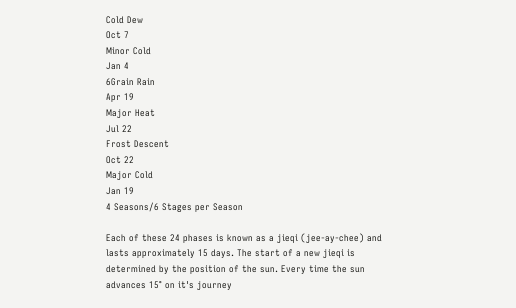Cold Dew
Oct 7
Minor Cold
Jan 4
6Grain Rain
Apr 19
Major Heat
Jul 22
Frost Descent
Oct 22
Major Cold
Jan 19
4 Seasons/6 Stages per Season

Each of these 24 phases is known as a jieqi (jee-ay-chee) and lasts approximately 15 days. The start of a new jieqi is determined by the position of the sun. Every time the sun advances 15° on it's journey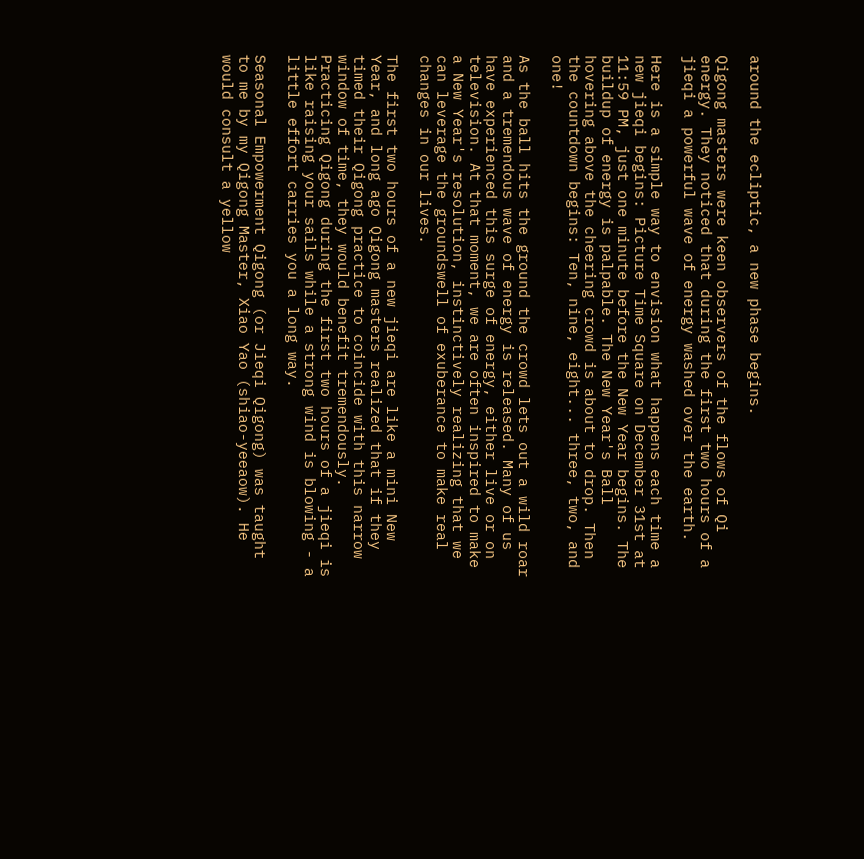around the ecliptic, a new phase begins.

Qigong masters were keen observers of the flows of Qi energy. They noticed that during the first two hours of a jieqi a powerful wave of energy washed over the earth.

Here is a simple way to envision what happens each time a new jieqi begins: Picture Time Square on December 31st at 11:59 PM, just one minute before the New Year begins. The buildup of energy is palpable. The New Year's Ball hovering above the cheering crowd is about to drop. Then the countdown begins: Ten, nine, eight... three, two, and one!

As the ball hits the ground the crowd lets out a wild roar and a tremendous wave of energy is released. Many of us have experienced this surge of energy, either live or on television. At that moment, we are often inspired to make a New Year's resolution, instinctively realizing that we can leverage the groundswell of exuberance to make real changes in our lives.

The first two hours of a new jieqi are like a mini New Year, and long ago Qigong masters realized that if they timed their Qigong practice to coincide with this narrow window of time, they would benefit tremendously. Practicing Qigong during the first two hours of a jieqi is like raising your sails while a strong wind is blowing - a little effort carries you a long way.

Seasonal Empowerment Qigong (or Jieqi Qigong) was taught to me by my Qigong Master, Xiao Yao (shiao-yeeaow). He would consult a yellow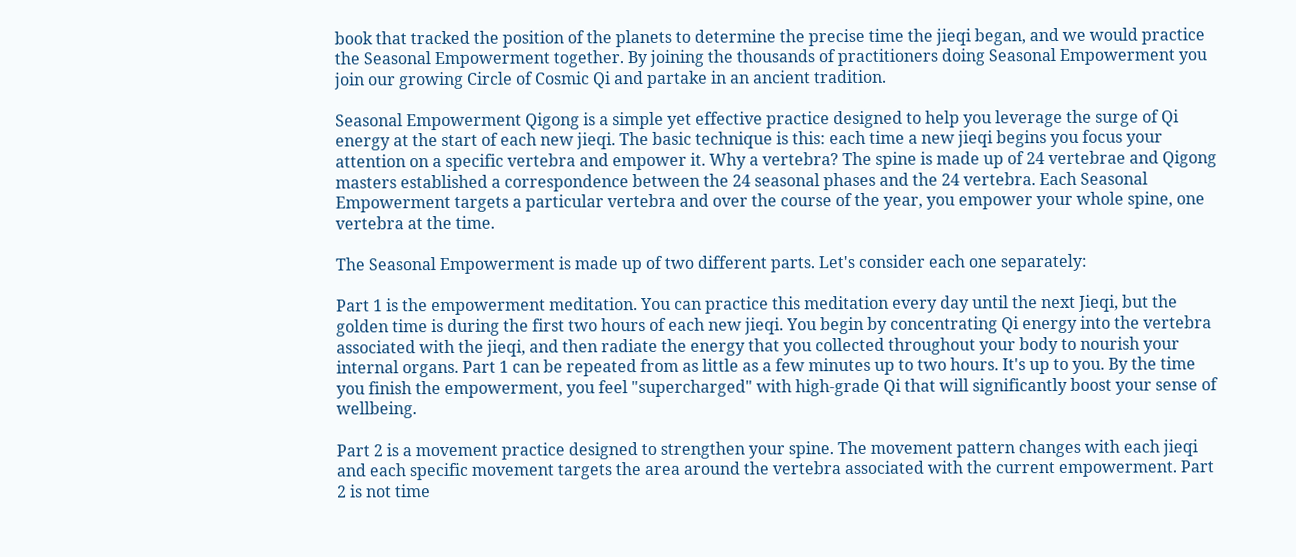book that tracked the position of the planets to determine the precise time the jieqi began, and we would practice the Seasonal Empowerment together. By joining the thousands of practitioners doing Seasonal Empowerment you join our growing Circle of Cosmic Qi and partake in an ancient tradition.

Seasonal Empowerment Qigong is a simple yet effective practice designed to help you leverage the surge of Qi energy at the start of each new jieqi. The basic technique is this: each time a new jieqi begins you focus your attention on a specific vertebra and empower it. Why a vertebra? The spine is made up of 24 vertebrae and Qigong masters established a correspondence between the 24 seasonal phases and the 24 vertebra. Each Seasonal Empowerment targets a particular vertebra and over the course of the year, you empower your whole spine, one vertebra at the time.

The Seasonal Empowerment is made up of two different parts. Let's consider each one separately:

Part 1 is the empowerment meditation. You can practice this meditation every day until the next Jieqi, but the golden time is during the first two hours of each new jieqi. You begin by concentrating Qi energy into the vertebra associated with the jieqi, and then radiate the energy that you collected throughout your body to nourish your internal organs. Part 1 can be repeated from as little as a few minutes up to two hours. It's up to you. By the time you finish the empowerment, you feel "supercharged" with high-grade Qi that will significantly boost your sense of wellbeing.

Part 2 is a movement practice designed to strengthen your spine. The movement pattern changes with each jieqi and each specific movement targets the area around the vertebra associated with the current empowerment. Part 2 is not time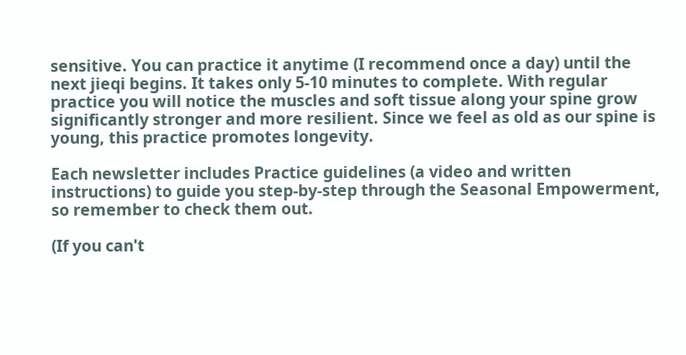sensitive. You can practice it anytime (I recommend once a day) until the next jieqi begins. It takes only 5-10 minutes to complete. With regular practice you will notice the muscles and soft tissue along your spine grow significantly stronger and more resilient. Since we feel as old as our spine is young, this practice promotes longevity.

Each newsletter includes Practice guidelines (a video and written instructions) to guide you step-by-step through the Seasonal Empowerment, so remember to check them out.

(If you can't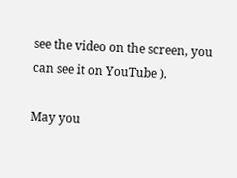see the video on the screen, you can see it on YouTube ).

May you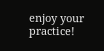enjoy your practice!